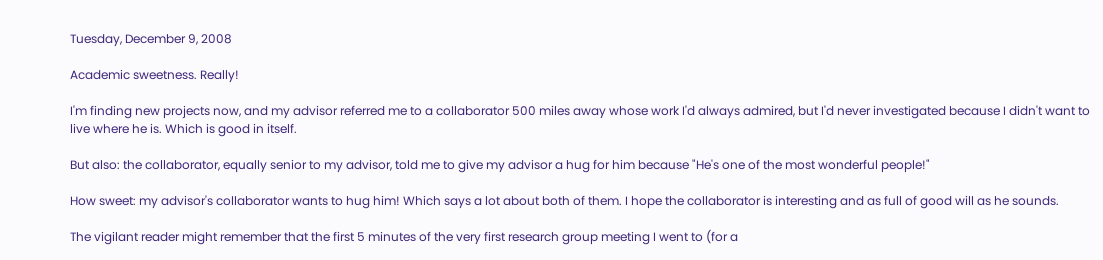Tuesday, December 9, 2008

Academic sweetness. Really!

I'm finding new projects now, and my advisor referred me to a collaborator 500 miles away whose work I'd always admired, but I'd never investigated because I didn't want to live where he is. Which is good in itself.

But also: the collaborator, equally senior to my advisor, told me to give my advisor a hug for him because "He's one of the most wonderful people!"

How sweet: my advisor's collaborator wants to hug him! Which says a lot about both of them. I hope the collaborator is interesting and as full of good will as he sounds.

The vigilant reader might remember that the first 5 minutes of the very first research group meeting I went to (for a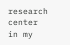research center in my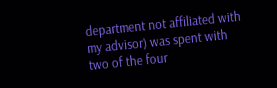department not affiliated with my advisor) was spent with two of the four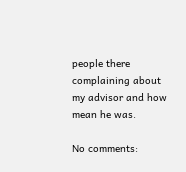people there complaining about my advisor and how mean he was.

No comments: